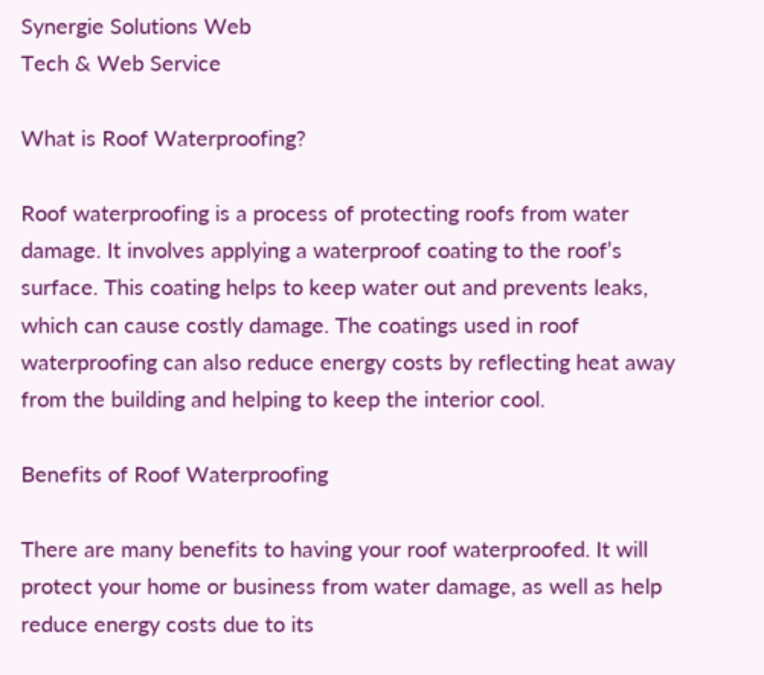Synergie Solutions Web
Tech & Web Service

What is Roof Waterproofing?

Roof waterproofing is a process of protecting roofs from water damage. It involves applying a waterproof coating to the roof’s surface. This coating helps to keep water out and prevents leaks, which can cause costly damage. The coatings used in roof waterproofing can also reduce energy costs by reflecting heat away from the building and helping to keep the interior cool.

Benefits of Roof Waterproofing

There are many benefits to having your roof waterproofed. It will protect your home or business from water damage, as well as help reduce energy costs due to its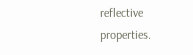reflective properties.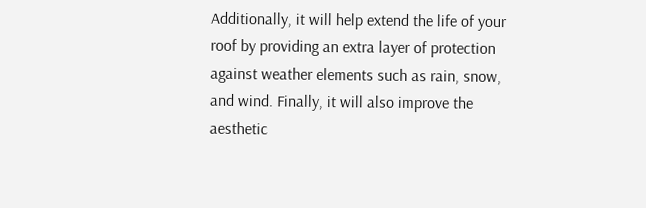Additionally, it will help extend the life of your roof by providing an extra layer of protection against weather elements such as rain, snow, and wind. Finally, it will also improve the aesthetic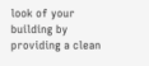look of your building by providing a clean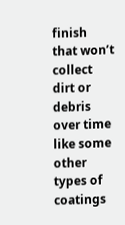finish that won’t collect dirt or debris over time like some other types of coatings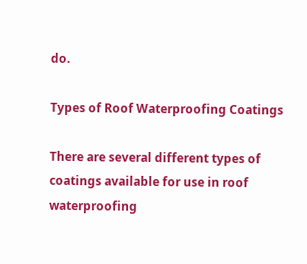do.

Types of Roof Waterproofing Coatings

There are several different types of coatings available for use in roof waterproofing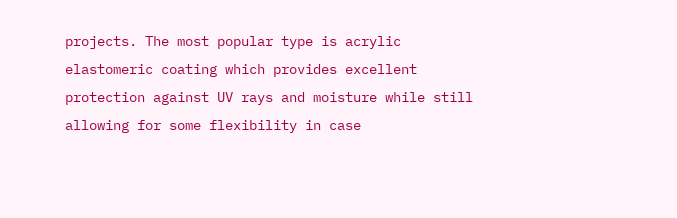projects. The most popular type is acrylic elastomeric coating which provides excellent protection against UV rays and moisture while still allowing for some flexibility in case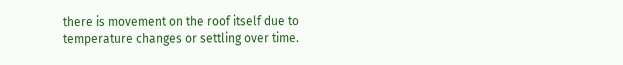there is movement on the roof itself due to temperature changes or settling over time.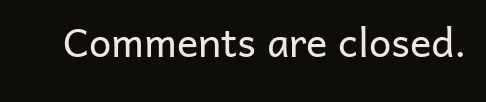Comments are closed.